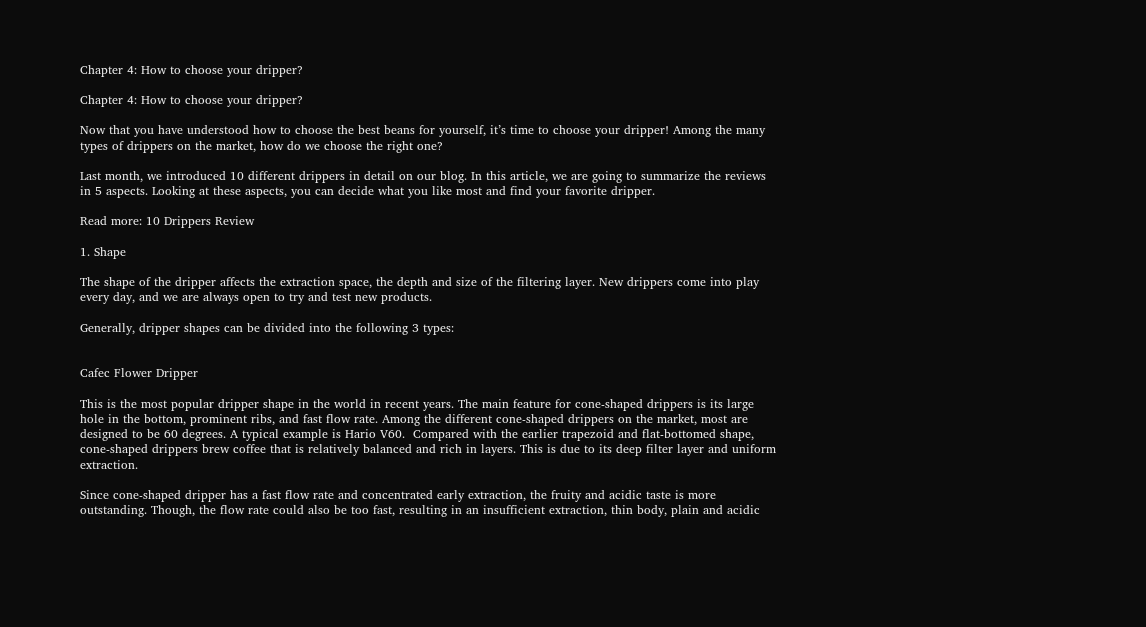Chapter 4: How to choose your dripper?

Chapter 4: How to choose your dripper?

Now that you have understood how to choose the best beans for yourself, it’s time to choose your dripper! Among the many types of drippers on the market, how do we choose the right one?

Last month, we introduced 10 different drippers in detail on our blog. In this article, we are going to summarize the reviews in 5 aspects. Looking at these aspects, you can decide what you like most and find your favorite dripper.

Read more: 10 Drippers Review

1. Shape

The shape of the dripper affects the extraction space, the depth and size of the filtering layer. New drippers come into play every day, and we are always open to try and test new products.

Generally, dripper shapes can be divided into the following 3 types:


Cafec Flower Dripper

This is the most popular dripper shape in the world in recent years. The main feature for cone-shaped drippers is its large hole in the bottom, prominent ribs, and fast flow rate. Among the different cone-shaped drippers on the market, most are designed to be 60 degrees. A typical example is Hario V60.  Compared with the earlier trapezoid and flat-bottomed shape, cone-shaped drippers brew coffee that is relatively balanced and rich in layers. This is due to its deep filter layer and uniform extraction.

Since cone-shaped dripper has a fast flow rate and concentrated early extraction, the fruity and acidic taste is more outstanding. Though, the flow rate could also be too fast, resulting in an insufficient extraction, thin body, plain and acidic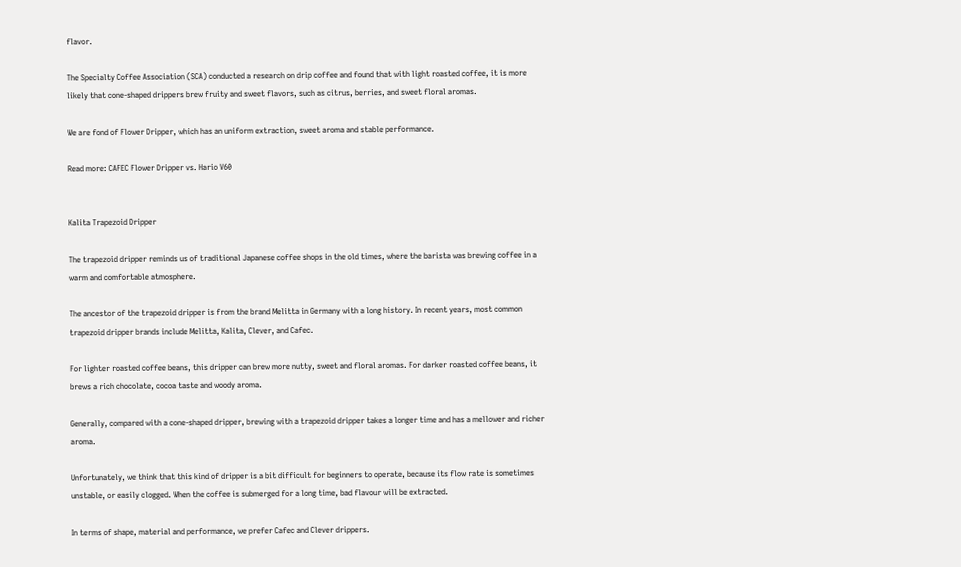flavor.

The Specialty Coffee Association (SCA) conducted a research on drip coffee and found that with light roasted coffee, it is more likely that cone-shaped drippers brew fruity and sweet flavors, such as citrus, berries, and sweet floral aromas.

We are fond of Flower Dripper, which has an uniform extraction, sweet aroma and stable performance.

Read more: CAFEC Flower Dripper vs. Hario V60


Kalita Trapezoid Dripper

The trapezoid dripper reminds us of traditional Japanese coffee shops in the old times, where the barista was brewing coffee in a warm and comfortable atmosphere.

The ancestor of the trapezoid dripper is from the brand Melitta in Germany with a long history. In recent years, most common trapezoid dripper brands include Melitta, Kalita, Clever, and Cafec.

For lighter roasted coffee beans, this dripper can brew more nutty, sweet and floral aromas. For darker roasted coffee beans, it brews a rich chocolate, cocoa taste and woody aroma.

Generally, compared with a cone-shaped dripper, brewing with a trapezoid dripper takes a longer time and has a mellower and richer aroma.

Unfortunately, we think that this kind of dripper is a bit difficult for beginners to operate, because its flow rate is sometimes unstable, or easily clogged. When the coffee is submerged for a long time, bad flavour will be extracted.

In terms of shape, material and performance, we prefer Cafec and Clever drippers.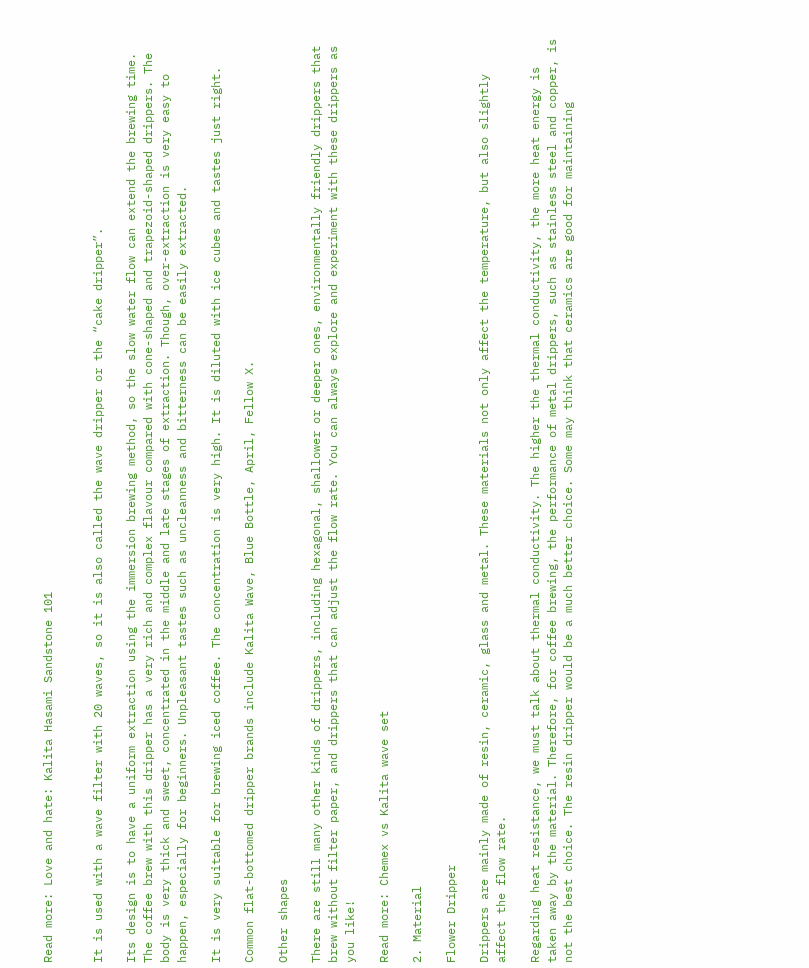Read more: Love and hate: Kalita Hasami Sandstone 101


It is used with a wave filter with 20 waves, so it is also called the wave dripper or the “cake dripper”.

Its design is to have a uniform extraction using the immersion brewing method, so the slow water flow can extend the brewing time. The coffee brew with this dripper has a very rich and complex flavour compared with cone-shaped and trapezoid-shaped drippers. The body is very thick and sweet, concentrated in the middle and late stages of extraction. Though, over-extraction is very easy to happen, especially for beginners. Unpleasant tastes such as uncleanness and bitterness can be easily extracted.

It is very suitable for brewing iced coffee. The concentration is very high. It is diluted with ice cubes and tastes just right.

Common flat-bottomed dripper brands include Kalita Wave, Blue Bottle, April, Fellow X.

Other shapes

There are still many other kinds of drippers, including hexagonal, shallower or deeper ones, environmentally friendly drippers that brew without filter paper, and drippers that can adjust the flow rate. You can always explore and experiment with these drippers as you like!

Read more: Chemex vs Kalita wave set

2. Material

Flower Dripper

Drippers are mainly made of resin, ceramic, glass and metal. These materials not only affect the temperature, but also slightly affect the flow rate.

Regarding heat resistance, we must talk about thermal conductivity. The higher the thermal conductivity, the more heat energy is taken away by the material. Therefore, for coffee brewing, the performance of metal drippers, such as stainless steel and copper, is not the best choice. The resin dripper would be a much better choice. Some may think that ceramics are good for maintaining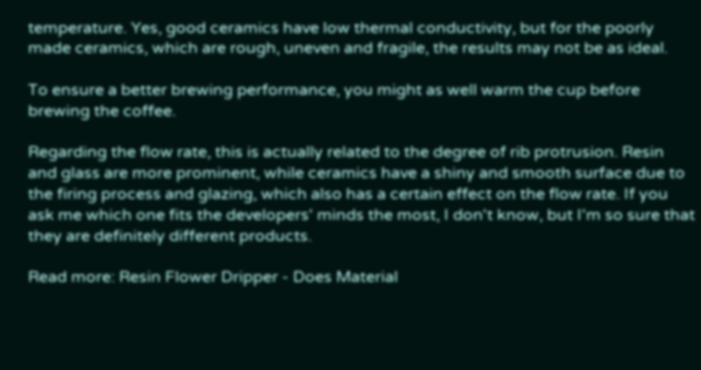temperature. Yes, good ceramics have low thermal conductivity, but for the poorly made ceramics, which are rough, uneven and fragile, the results may not be as ideal.

To ensure a better brewing performance, you might as well warm the cup before brewing the coffee.

Regarding the flow rate, this is actually related to the degree of rib protrusion. Resin and glass are more prominent, while ceramics have a shiny and smooth surface due to the firing process and glazing, which also has a certain effect on the flow rate. If you ask me which one fits the developers' minds the most, I don't know, but I'm so sure that they are definitely different products.

Read more: Resin Flower Dripper - Does Material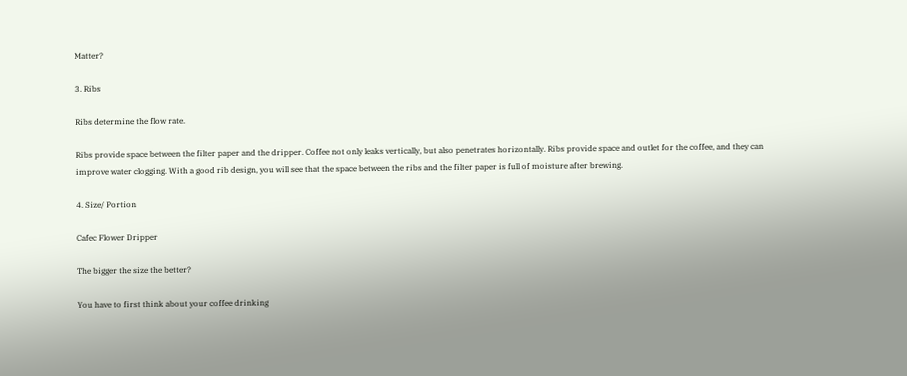Matter?

3. Ribs

Ribs determine the flow rate.

Ribs provide space between the filter paper and the dripper. Coffee not only leaks vertically, but also penetrates horizontally. Ribs provide space and outlet for the coffee, and they can improve water clogging. With a good rib design, you will see that the space between the ribs and the filter paper is full of moisture after brewing.

4. Size/ Portion

Cafec Flower Dripper

The bigger the size the better?

You have to first think about your coffee drinking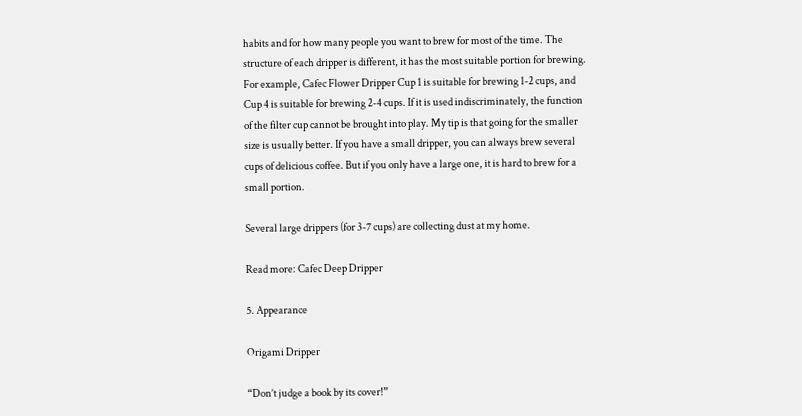habits and for how many people you want to brew for most of the time. The structure of each dripper is different, it has the most suitable portion for brewing. For example, Cafec Flower Dripper Cup 1 is suitable for brewing 1-2 cups, and Cup 4 is suitable for brewing 2-4 cups. If it is used indiscriminately, the function of the filter cup cannot be brought into play. My tip is that going for the smaller size is usually better. If you have a small dripper, you can always brew several cups of delicious coffee. But if you only have a large one, it is hard to brew for a small portion.

Several large drippers (for 3-7 cups) are collecting dust at my home.

Read more: Cafec Deep Dripper

5. Appearance

Origami Dripper

“Don’t judge a book by its cover!”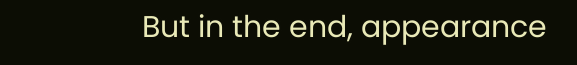But in the end, appearance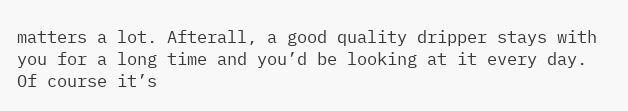matters a lot. Afterall, a good quality dripper stays with you for a long time and you’d be looking at it every day. Of course it’s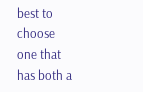best to choose one that has both a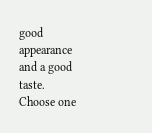good appearance and a good taste. Choose one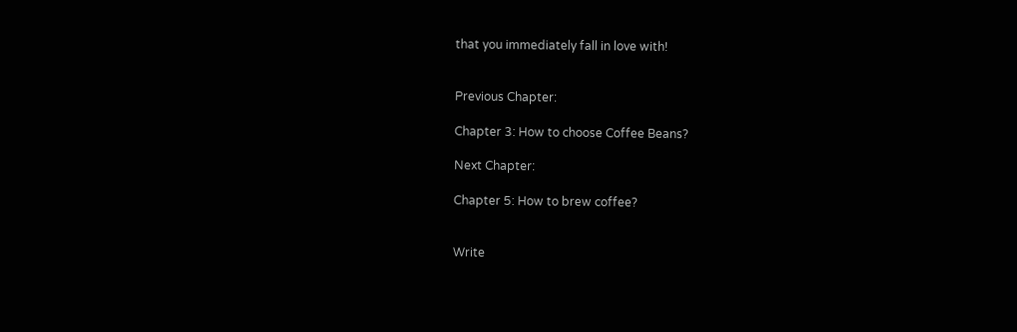that you immediately fall in love with!


Previous Chapter:

Chapter 3: How to choose Coffee Beans?

Next Chapter:

Chapter 5: How to brew coffee?


Write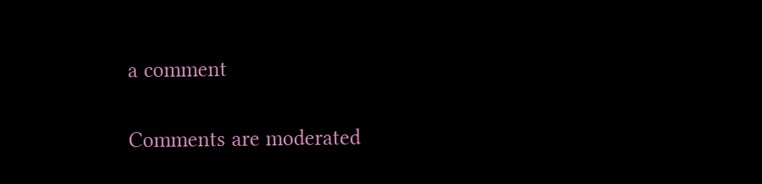a comment

Comments are moderated